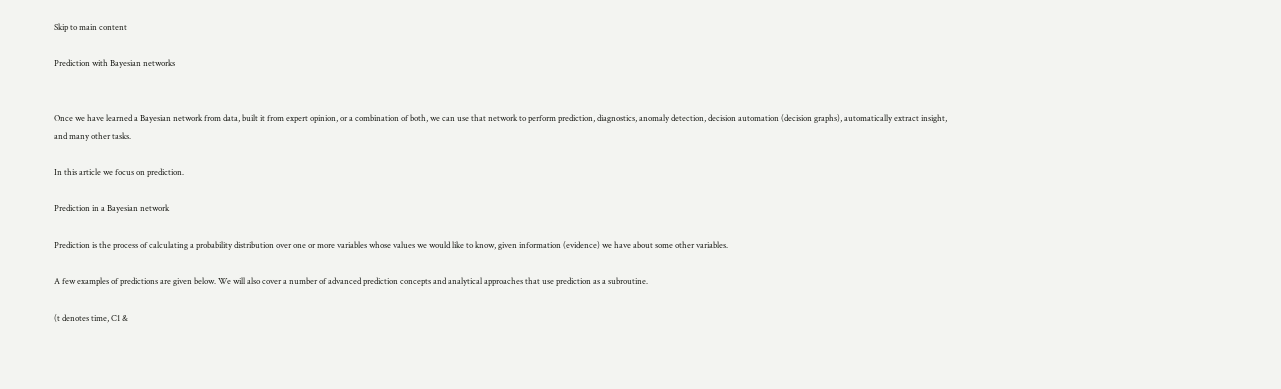Skip to main content

Prediction with Bayesian networks


Once we have learned a Bayesian network from data, built it from expert opinion, or a combination of both, we can use that network to perform prediction, diagnostics, anomaly detection, decision automation (decision graphs), automatically extract insight, and many other tasks.

In this article we focus on prediction.

Prediction in a Bayesian network

Prediction is the process of calculating a probability distribution over one or more variables whose values we would like to know, given information (evidence) we have about some other variables.

A few examples of predictions are given below. We will also cover a number of advanced prediction concepts and analytical approaches that use prediction as a subroutine.

(t denotes time, C1 &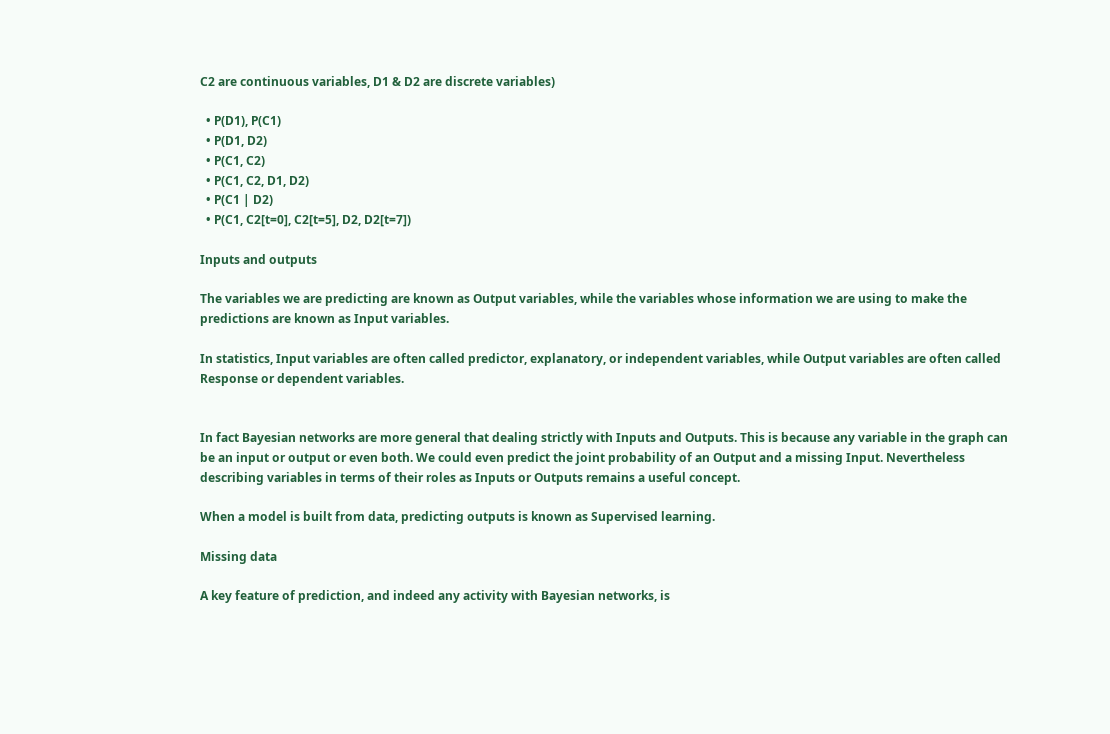C2 are continuous variables, D1 & D2 are discrete variables)

  • P(D1), P(C1)
  • P(D1, D2)
  • P(C1, C2)
  • P(C1, C2, D1, D2)
  • P(C1 | D2)
  • P(C1, C2[t=0], C2[t=5], D2, D2[t=7])

Inputs and outputs

The variables we are predicting are known as Output variables, while the variables whose information we are using to make the predictions are known as Input variables.

In statistics, Input variables are often called predictor, explanatory, or independent variables, while Output variables are often called Response or dependent variables.


In fact Bayesian networks are more general that dealing strictly with Inputs and Outputs. This is because any variable in the graph can be an input or output or even both. We could even predict the joint probability of an Output and a missing Input. Nevertheless describing variables in terms of their roles as Inputs or Outputs remains a useful concept.

When a model is built from data, predicting outputs is known as Supervised learning.

Missing data

A key feature of prediction, and indeed any activity with Bayesian networks, is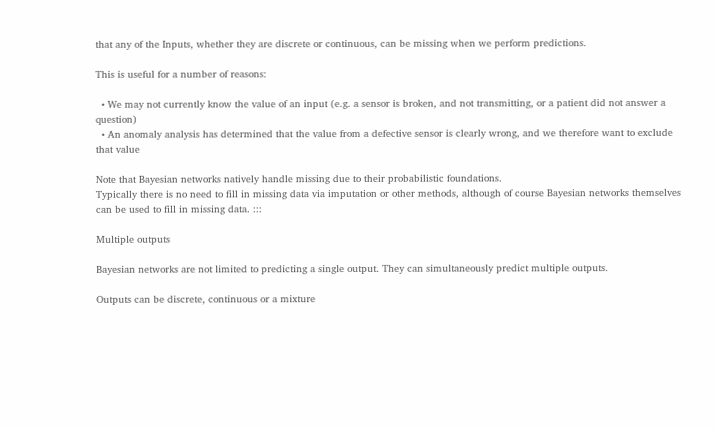that any of the Inputs, whether they are discrete or continuous, can be missing when we perform predictions.

This is useful for a number of reasons:

  • We may not currently know the value of an input (e.g. a sensor is broken, and not transmitting, or a patient did not answer a question)
  • An anomaly analysis has determined that the value from a defective sensor is clearly wrong, and we therefore want to exclude that value

Note that Bayesian networks natively handle missing due to their probabilistic foundations.
Typically there is no need to fill in missing data via imputation or other methods, although of course Bayesian networks themselves can be used to fill in missing data. :::

Multiple outputs

Bayesian networks are not limited to predicting a single output. They can simultaneously predict multiple outputs.

Outputs can be discrete, continuous or a mixture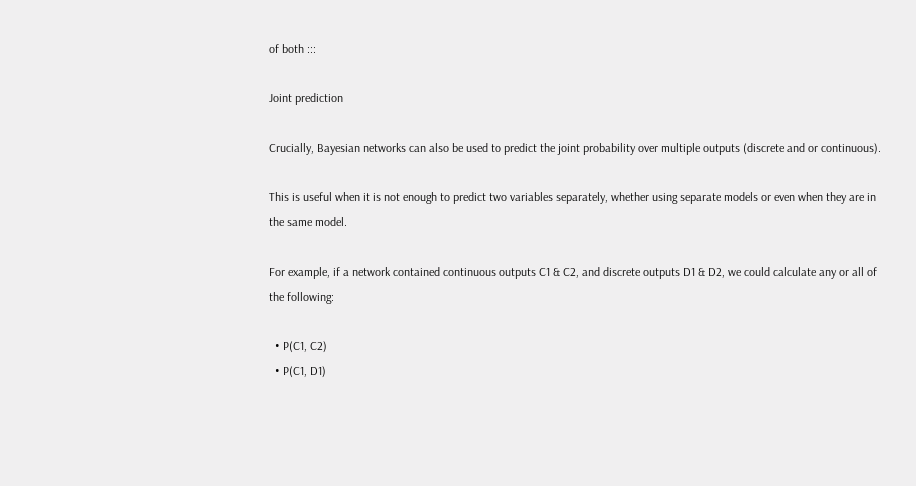of both :::

Joint prediction

Crucially, Bayesian networks can also be used to predict the joint probability over multiple outputs (discrete and or continuous).

This is useful when it is not enough to predict two variables separately, whether using separate models or even when they are in the same model.

For example, if a network contained continuous outputs C1 & C2, and discrete outputs D1 & D2, we could calculate any or all of the following:

  • P(C1, C2)
  • P(C1, D1)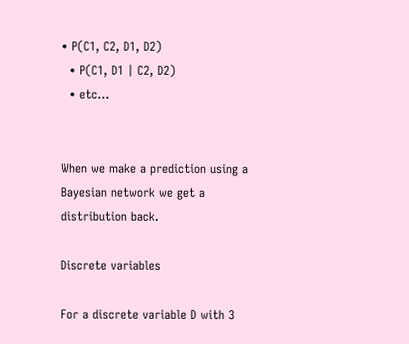• P(C1, C2, D1, D2)
  • P(C1, D1 | C2, D2)
  • etc...


When we make a prediction using a Bayesian network we get a distribution back.

Discrete variables

For a discrete variable D with 3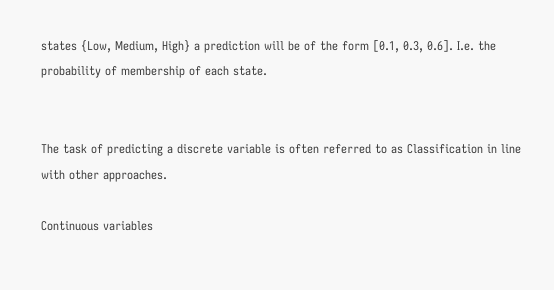states {Low, Medium, High} a prediction will be of the form [0.1, 0.3, 0.6]. I.e. the probability of membership of each state.


The task of predicting a discrete variable is often referred to as Classification in line with other approaches.

Continuous variables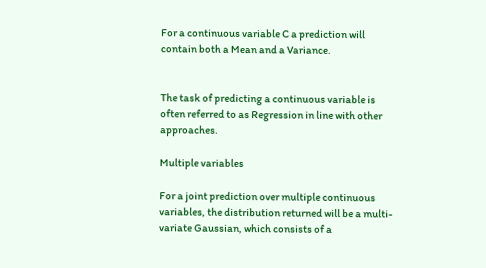For a continuous variable C a prediction will contain both a Mean and a Variance.


The task of predicting a continuous variable is often referred to as Regression in line with other approaches.

Multiple variables

For a joint prediction over multiple continuous variables, the distribution returned will be a multi-variate Gaussian, which consists of a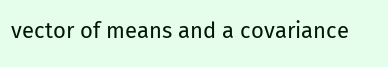vector of means and a covariance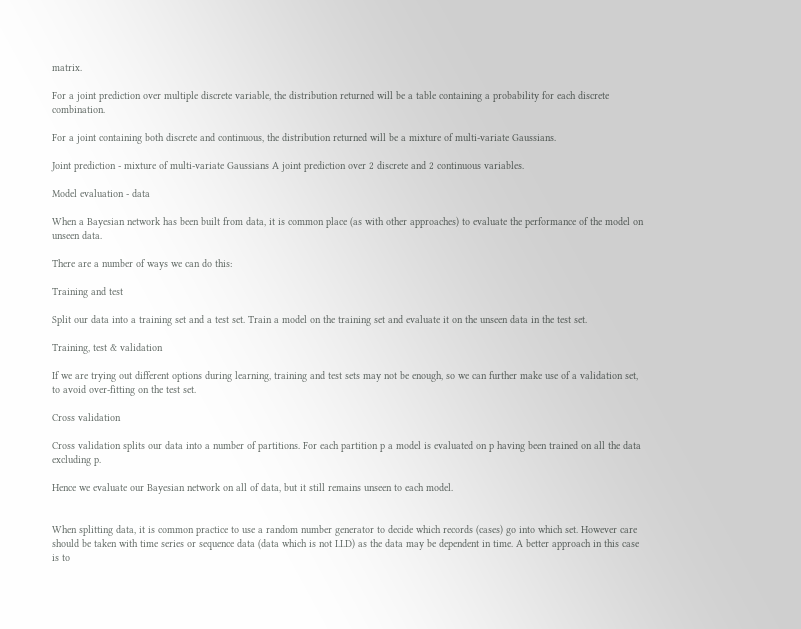matrix.

For a joint prediction over multiple discrete variable, the distribution returned will be a table containing a probability for each discrete combination.

For a joint containing both discrete and continuous, the distribution returned will be a mixture of multi-variate Gaussians.

Joint prediction - mixture of multi-variate Gaussians A joint prediction over 2 discrete and 2 continuous variables.

Model evaluation - data

When a Bayesian network has been built from data, it is common place (as with other approaches) to evaluate the performance of the model on unseen data.

There are a number of ways we can do this:

Training and test

Split our data into a training set and a test set. Train a model on the training set and evaluate it on the unseen data in the test set.

Training, test & validation

If we are trying out different options during learning, training and test sets may not be enough, so we can further make use of a validation set, to avoid over-fitting on the test set.

Cross validation

Cross validation splits our data into a number of partitions. For each partition p a model is evaluated on p having been trained on all the data excluding p.

Hence we evaluate our Bayesian network on all of data, but it still remains unseen to each model.


When splitting data, it is common practice to use a random number generator to decide which records (cases) go into which set. However care should be taken with time series or sequence data (data which is not I.I.D) as the data may be dependent in time. A better approach in this case is to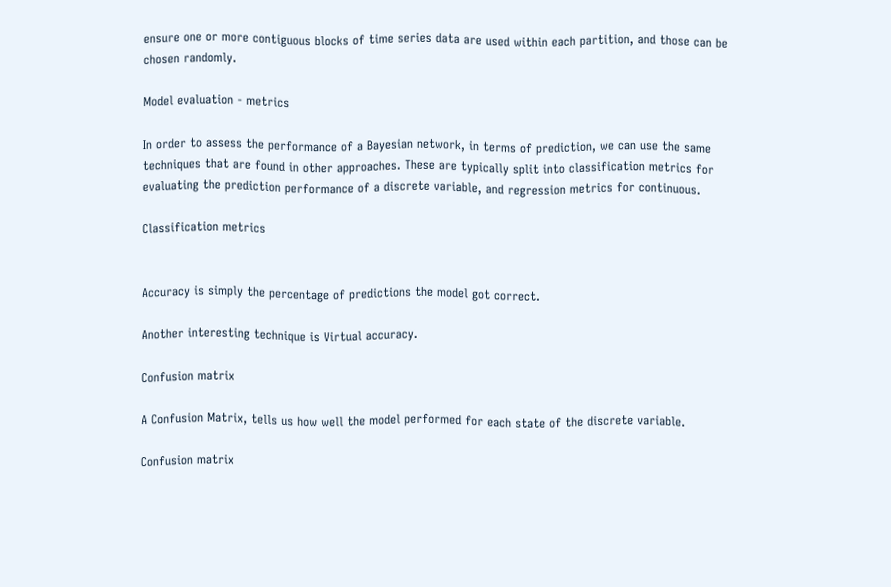ensure one or more contiguous blocks of time series data are used within each partition, and those can be chosen randomly.

Model evaluation - metrics

In order to assess the performance of a Bayesian network, in terms of prediction, we can use the same techniques that are found in other approaches. These are typically split into classification metrics for evaluating the prediction performance of a discrete variable, and regression metrics for continuous.

Classification metrics


Accuracy is simply the percentage of predictions the model got correct.

Another interesting technique is Virtual accuracy.

Confusion matrix

A Confusion Matrix, tells us how well the model performed for each state of the discrete variable.

Confusion matrix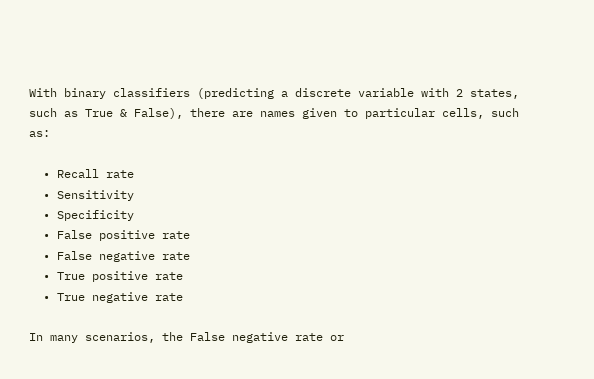With binary classifiers (predicting a discrete variable with 2 states, such as True & False), there are names given to particular cells, such as:

  • Recall rate
  • Sensitivity
  • Specificity
  • False positive rate
  • False negative rate
  • True positive rate
  • True negative rate

In many scenarios, the False negative rate or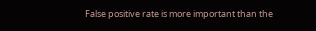False positive rate is more important than the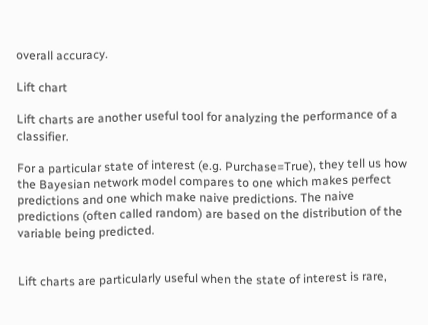overall accuracy.

Lift chart

Lift charts are another useful tool for analyzing the performance of a classifier.

For a particular state of interest (e.g. Purchase=True), they tell us how the Bayesian network model compares to one which makes perfect predictions and one which make naive predictions. The naive predictions (often called random) are based on the distribution of the variable being predicted.


Lift charts are particularly useful when the state of interest is rare,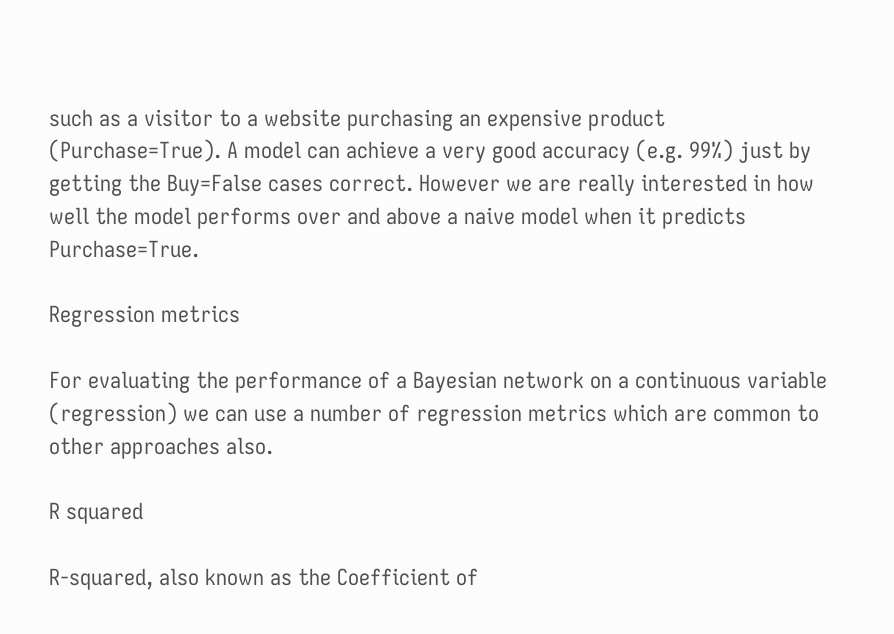such as a visitor to a website purchasing an expensive product (Purchase=True). A model can achieve a very good accuracy (e.g. 99%) just by getting the Buy=False cases correct. However we are really interested in how well the model performs over and above a naive model when it predicts Purchase=True.

Regression metrics

For evaluating the performance of a Bayesian network on a continuous variable (regression) we can use a number of regression metrics which are common to other approaches also.

R squared

R-squared, also known as the Coefficient of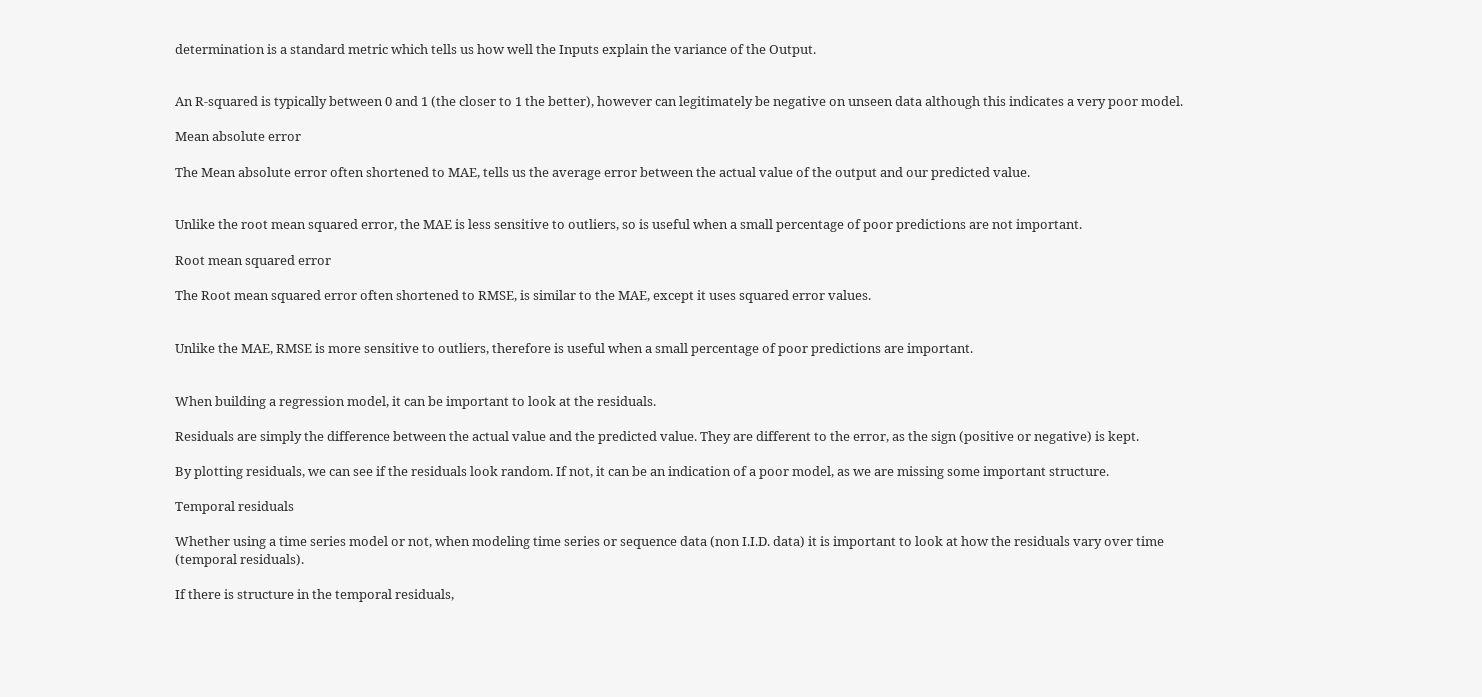determination is a standard metric which tells us how well the Inputs explain the variance of the Output.


An R-squared is typically between 0 and 1 (the closer to 1 the better), however can legitimately be negative on unseen data although this indicates a very poor model.

Mean absolute error

The Mean absolute error often shortened to MAE, tells us the average error between the actual value of the output and our predicted value.


Unlike the root mean squared error, the MAE is less sensitive to outliers, so is useful when a small percentage of poor predictions are not important.

Root mean squared error

The Root mean squared error often shortened to RMSE, is similar to the MAE, except it uses squared error values.


Unlike the MAE, RMSE is more sensitive to outliers, therefore is useful when a small percentage of poor predictions are important.


When building a regression model, it can be important to look at the residuals.

Residuals are simply the difference between the actual value and the predicted value. They are different to the error, as the sign (positive or negative) is kept.

By plotting residuals, we can see if the residuals look random. If not, it can be an indication of a poor model, as we are missing some important structure.

Temporal residuals

Whether using a time series model or not, when modeling time series or sequence data (non I.I.D. data) it is important to look at how the residuals vary over time (temporal residuals).

If there is structure in the temporal residuals,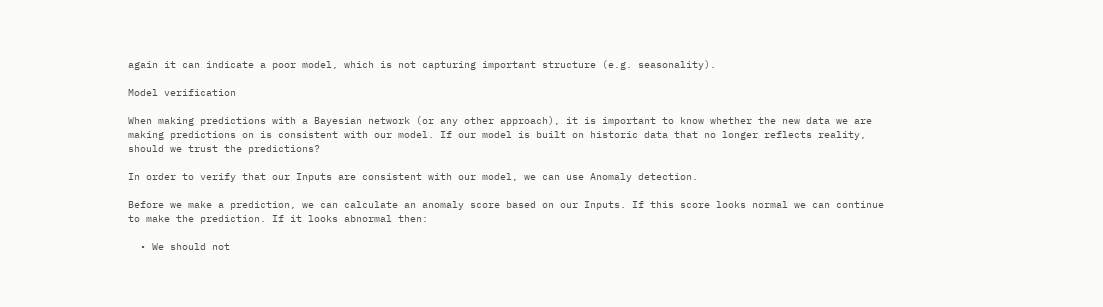again it can indicate a poor model, which is not capturing important structure (e.g. seasonality).

Model verification

When making predictions with a Bayesian network (or any other approach), it is important to know whether the new data we are making predictions on is consistent with our model. If our model is built on historic data that no longer reflects reality, should we trust the predictions?

In order to verify that our Inputs are consistent with our model, we can use Anomaly detection.

Before we make a prediction, we can calculate an anomaly score based on our Inputs. If this score looks normal we can continue to make the prediction. If it looks abnormal then:

  • We should not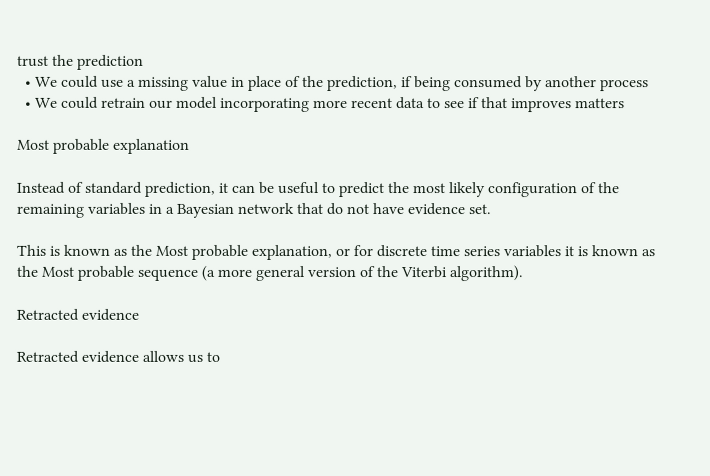trust the prediction
  • We could use a missing value in place of the prediction, if being consumed by another process
  • We could retrain our model incorporating more recent data to see if that improves matters

Most probable explanation

Instead of standard prediction, it can be useful to predict the most likely configuration of the remaining variables in a Bayesian network that do not have evidence set.

This is known as the Most probable explanation, or for discrete time series variables it is known as the Most probable sequence (a more general version of the Viterbi algorithm).

Retracted evidence

Retracted evidence allows us to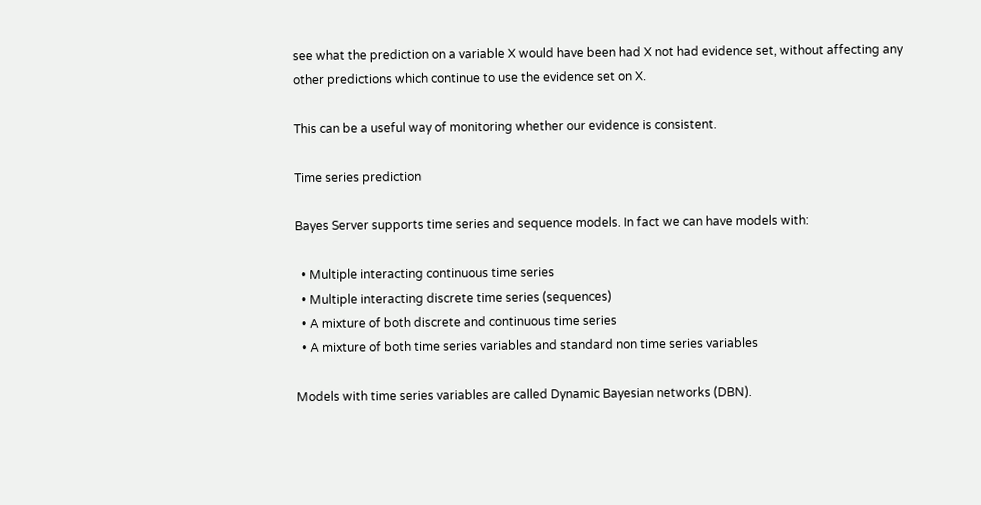see what the prediction on a variable X would have been had X not had evidence set, without affecting any other predictions which continue to use the evidence set on X.

This can be a useful way of monitoring whether our evidence is consistent.

Time series prediction

Bayes Server supports time series and sequence models. In fact we can have models with:

  • Multiple interacting continuous time series
  • Multiple interacting discrete time series (sequences)
  • A mixture of both discrete and continuous time series
  • A mixture of both time series variables and standard non time series variables

Models with time series variables are called Dynamic Bayesian networks (DBN).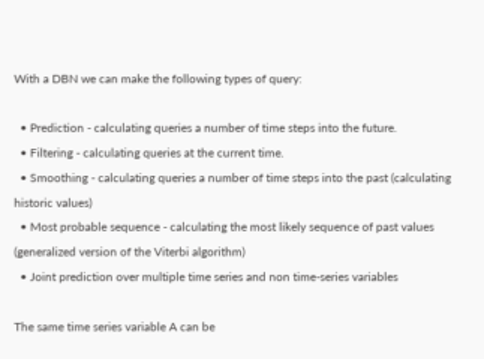With a DBN we can make the following types of query:

  • Prediction - calculating queries a number of time steps into the future.
  • Filtering - calculating queries at the current time.
  • Smoothing - calculating queries a number of time steps into the past (calculating historic values)
  • Most probable sequence - calculating the most likely sequence of past values (generalized version of the Viterbi algorithm)
  • Joint prediction over multiple time series and non time-series variables

The same time series variable A can be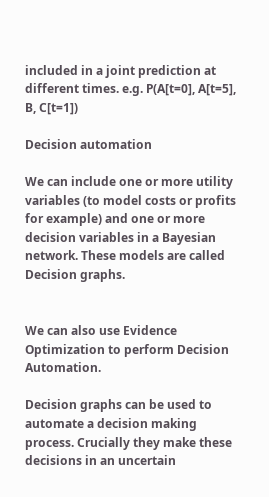included in a joint prediction at different times. e.g. P(A[t=0], A[t=5], B, C[t=1])

Decision automation

We can include one or more utility variables (to model costs or profits for example) and one or more decision variables in a Bayesian network. These models are called Decision graphs.


We can also use Evidence Optimization to perform Decision Automation.

Decision graphs can be used to automate a decision making process. Crucially they make these decisions in an uncertain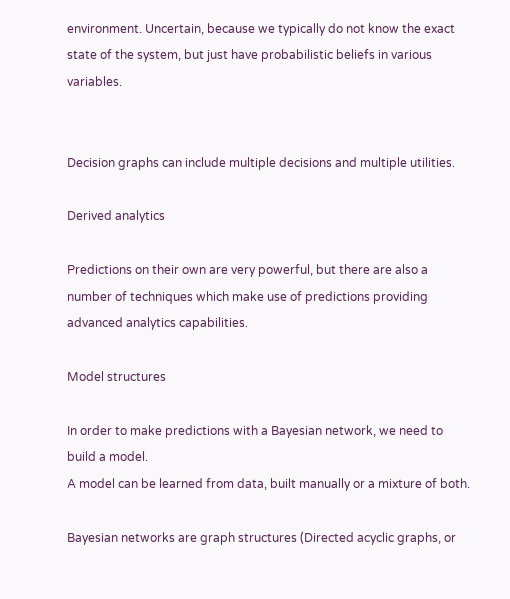environment. Uncertain, because we typically do not know the exact state of the system, but just have probabilistic beliefs in various variables.


Decision graphs can include multiple decisions and multiple utilities.

Derived analytics

Predictions on their own are very powerful, but there are also a number of techniques which make use of predictions providing advanced analytics capabilities.

Model structures

In order to make predictions with a Bayesian network, we need to build a model.
A model can be learned from data, built manually or a mixture of both.

Bayesian networks are graph structures (Directed acyclic graphs, or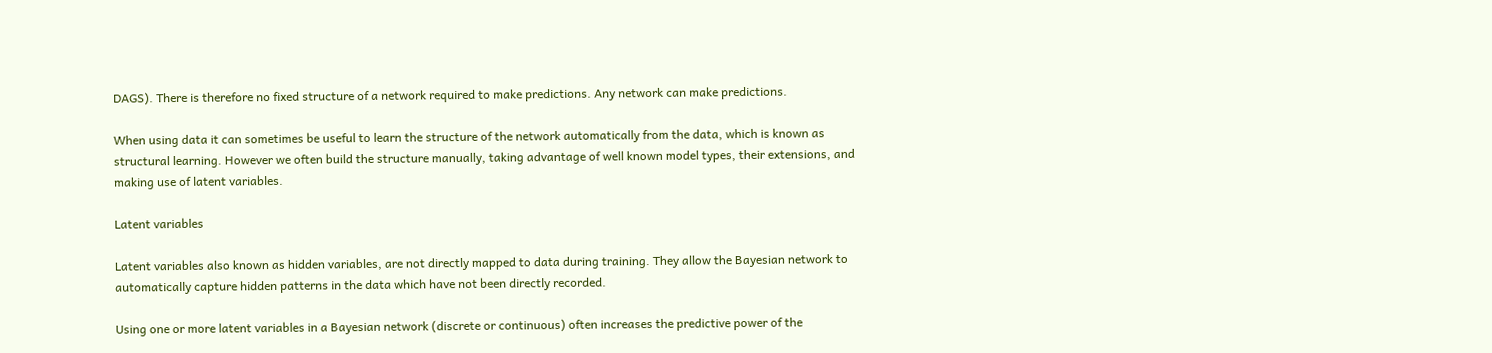DAGS). There is therefore no fixed structure of a network required to make predictions. Any network can make predictions.

When using data it can sometimes be useful to learn the structure of the network automatically from the data, which is known as structural learning. However we often build the structure manually, taking advantage of well known model types, their extensions, and making use of latent variables.

Latent variables

Latent variables also known as hidden variables, are not directly mapped to data during training. They allow the Bayesian network to automatically capture hidden patterns in the data which have not been directly recorded.

Using one or more latent variables in a Bayesian network (discrete or continuous) often increases the predictive power of the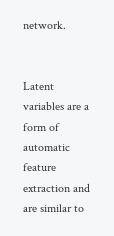network.


Latent variables are a form of automatic feature extraction and are similar to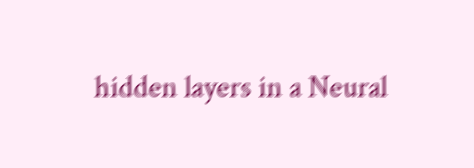hidden layers in a Neural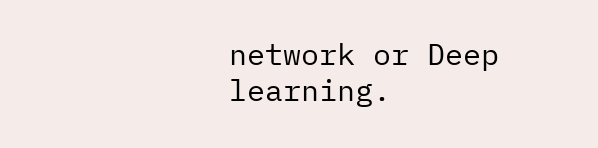network or Deep learning.